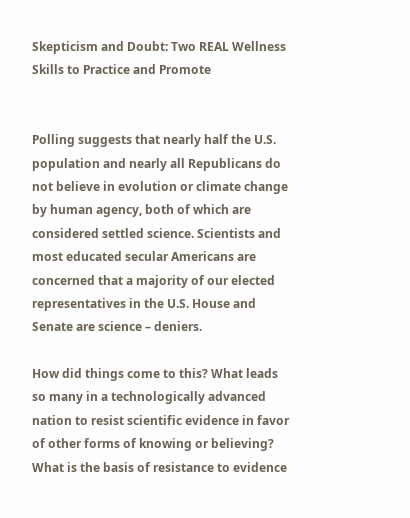Skepticism and Doubt: Two REAL Wellness Skills to Practice and Promote


Polling suggests that nearly half the U.S. population and nearly all Republicans do not believe in evolution or climate change by human agency, both of which are considered settled science. Scientists and most educated secular Americans are concerned that a majority of our elected representatives in the U.S. House and Senate are science – deniers.

How did things come to this? What leads so many in a technologically advanced nation to resist scientific evidence in favor of other forms of knowing or believing? What is the basis of resistance to evidence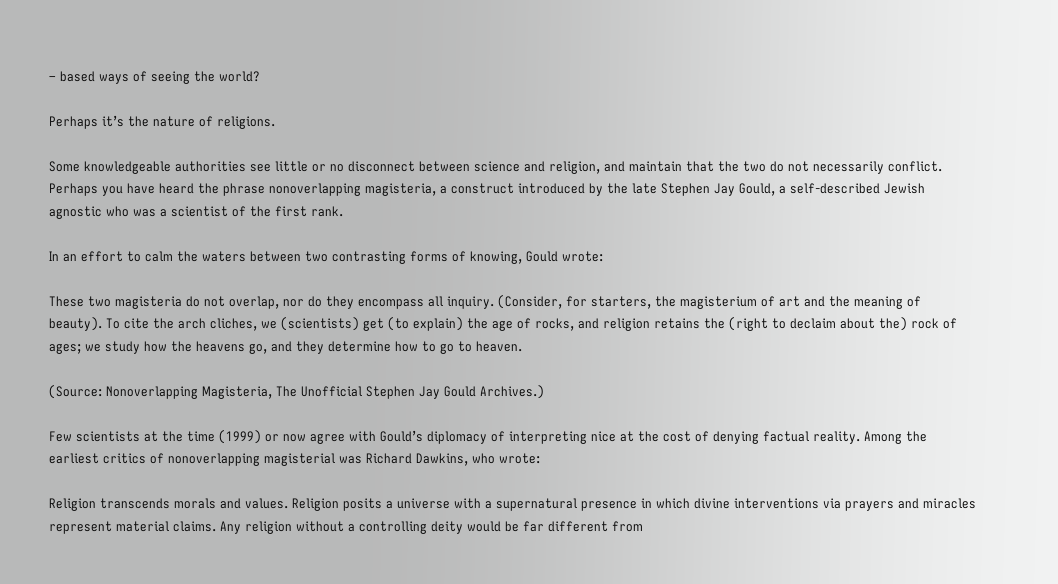– based ways of seeing the world?

Perhaps it’s the nature of religions.

Some knowledgeable authorities see little or no disconnect between science and religion, and maintain that the two do not necessarily conflict. Perhaps you have heard the phrase nonoverlapping magisteria, a construct introduced by the late Stephen Jay Gould, a self-described Jewish agnostic who was a scientist of the first rank.

In an effort to calm the waters between two contrasting forms of knowing, Gould wrote:

These two magisteria do not overlap, nor do they encompass all inquiry. (Consider, for starters, the magisterium of art and the meaning of beauty). To cite the arch cliches, we (scientists) get (to explain) the age of rocks, and religion retains the (right to declaim about the) rock of ages; we study how the heavens go, and they determine how to go to heaven.

(Source: Nonoverlapping Magisteria, The Unofficial Stephen Jay Gould Archives.)

Few scientists at the time (1999) or now agree with Gould’s diplomacy of interpreting nice at the cost of denying factual reality. Among the earliest critics of nonoverlapping magisterial was Richard Dawkins, who wrote:

Religion transcends morals and values. Religion posits a universe with a supernatural presence in which divine interventions via prayers and miracles represent material claims. Any religion without a controlling deity would be far different from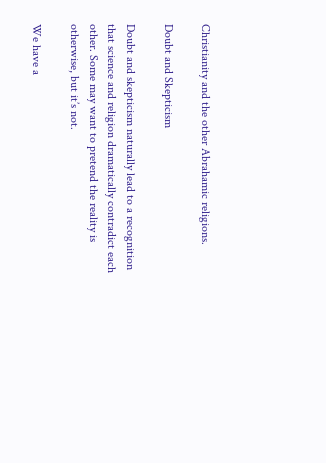Christianity and the other Abrahamic religions.

Doubt and Skepticism

Doubt and skepticism naturally lead to a recognition that science and religion dramatically contradict each other. Some may want to pretend the reality is otherwise, but it’s not.

We have a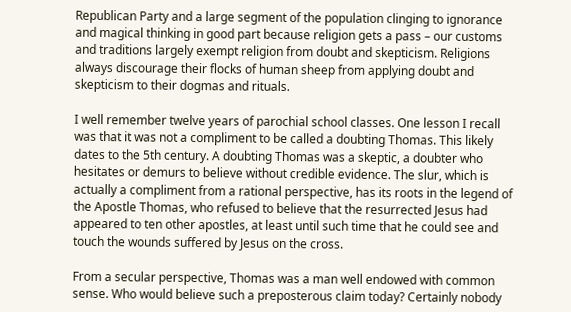Republican Party and a large segment of the population clinging to ignorance and magical thinking in good part because religion gets a pass – our customs and traditions largely exempt religion from doubt and skepticism. Religions always discourage their flocks of human sheep from applying doubt and skepticism to their dogmas and rituals.

I well remember twelve years of parochial school classes. One lesson I recall was that it was not a compliment to be called a doubting Thomas. This likely dates to the 5th century. A doubting Thomas was a skeptic, a doubter who hesitates or demurs to believe without credible evidence. The slur, which is actually a compliment from a rational perspective, has its roots in the legend of the Apostle Thomas, who refused to believe that the resurrected Jesus had appeared to ten other apostles, at least until such time that he could see and touch the wounds suffered by Jesus on the cross.

From a secular perspective, Thomas was a man well endowed with common sense. Who would believe such a preposterous claim today? Certainly nobody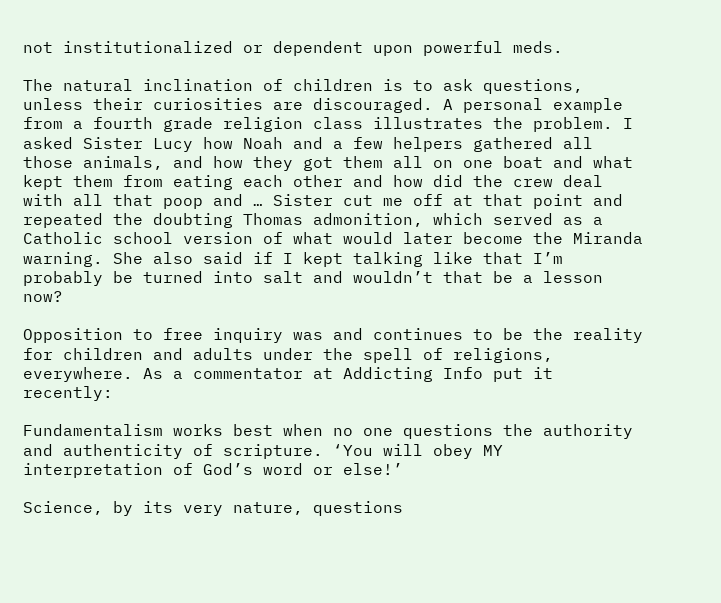not institutionalized or dependent upon powerful meds.

The natural inclination of children is to ask questions, unless their curiosities are discouraged. A personal example from a fourth grade religion class illustrates the problem. I asked Sister Lucy how Noah and a few helpers gathered all those animals, and how they got them all on one boat and what kept them from eating each other and how did the crew deal with all that poop and … Sister cut me off at that point and repeated the doubting Thomas admonition, which served as a Catholic school version of what would later become the Miranda warning. She also said if I kept talking like that I’m probably be turned into salt and wouldn’t that be a lesson now?

Opposition to free inquiry was and continues to be the reality for children and adults under the spell of religions, everywhere. As a commentator at Addicting Info put it recently:

Fundamentalism works best when no one questions the authority and authenticity of scripture. ‘You will obey MY interpretation of God’s word or else!’

Science, by its very nature, questions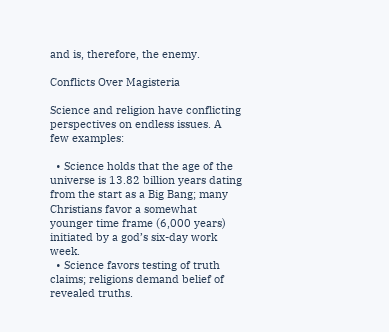and is, therefore, the enemy.

Conflicts Over Magisteria

Science and religion have conflicting perspectives on endless issues. A few examples:

  • Science holds that the age of the universe is 13.82 billion years dating from the start as a Big Bang; many Christians favor a somewhat younger time frame (6,000 years) initiated by a god’s six-day work week.
  • Science favors testing of truth claims; religions demand belief of revealed truths.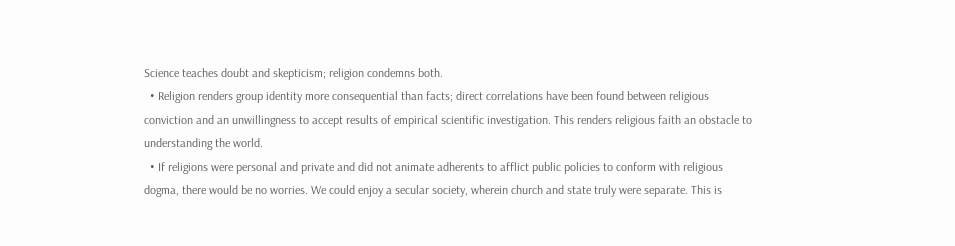Science teaches doubt and skepticism; religion condemns both.
  • Religion renders group identity more consequential than facts; direct correlations have been found between religious conviction and an unwillingness to accept results of empirical scientific investigation. This renders religious faith an obstacle to understanding the world.
  • If religions were personal and private and did not animate adherents to afflict public policies to conform with religious dogma, there would be no worries. We could enjoy a secular society, wherein church and state truly were separate. This is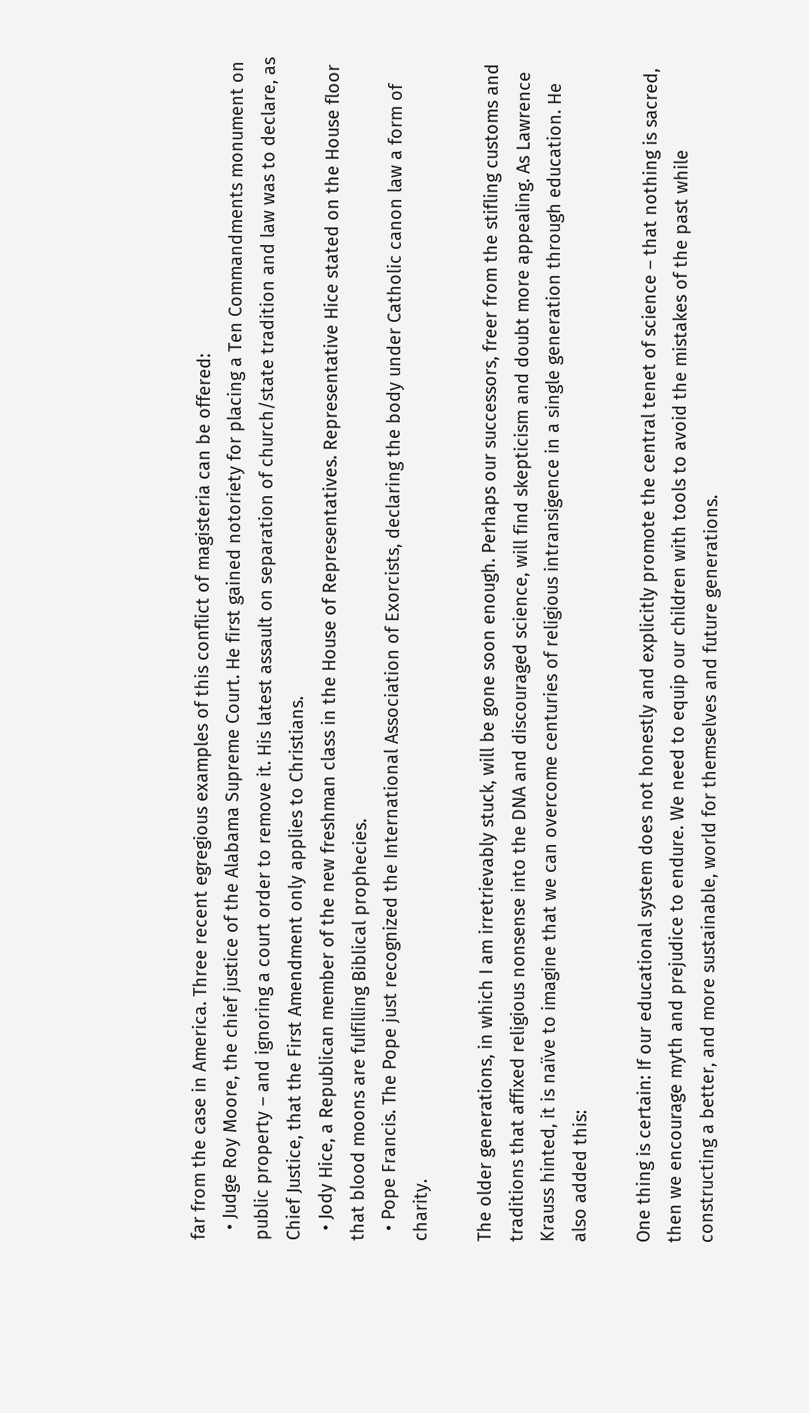far from the case in America. Three recent egregious examples of this conflict of magisteria can be offered:
  • Judge Roy Moore, the chief justice of the Alabama Supreme Court. He first gained notoriety for placing a Ten Commandments monument on public property – and ignoring a court order to remove it. His latest assault on separation of church/state tradition and law was to declare, as Chief Justice, that the First Amendment only applies to Christians.
  • Jody Hice, a Republican member of the new freshman class in the House of Representatives. Representative Hice stated on the House floor that blood moons are fulfilling Biblical prophecies.
  • Pope Francis. The Pope just recognized the International Association of Exorcists, declaring the body under Catholic canon law a form of charity.

The older generations, in which I am irretrievably stuck, will be gone soon enough. Perhaps our successors, freer from the stifling customs and traditions that affixed religious nonsense into the DNA and discouraged science, will find skepticism and doubt more appealing. As Lawrence Krauss hinted, it is naïve to imagine that we can overcome centuries of religious intransigence in a single generation through education. He also added this:

One thing is certain: If our educational system does not honestly and explicitly promote the central tenet of science – that nothing is sacred, then we encourage myth and prejudice to endure. We need to equip our children with tools to avoid the mistakes of the past while constructing a better, and more sustainable, world for themselves and future generations.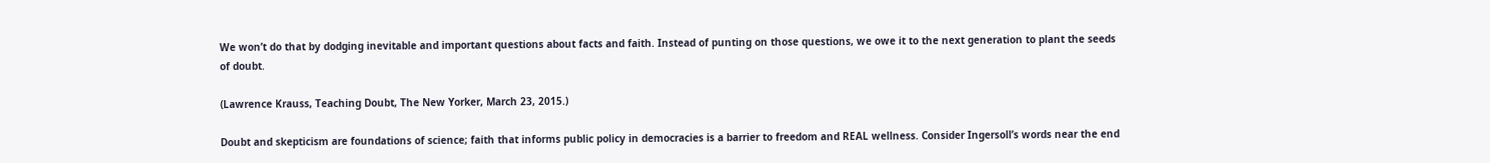We won’t do that by dodging inevitable and important questions about facts and faith. Instead of punting on those questions, we owe it to the next generation to plant the seeds of doubt.

(Lawrence Krauss, Teaching Doubt, The New Yorker, March 23, 2015.)

Doubt and skepticism are foundations of science; faith that informs public policy in democracies is a barrier to freedom and REAL wellness. Consider Ingersoll’s words near the end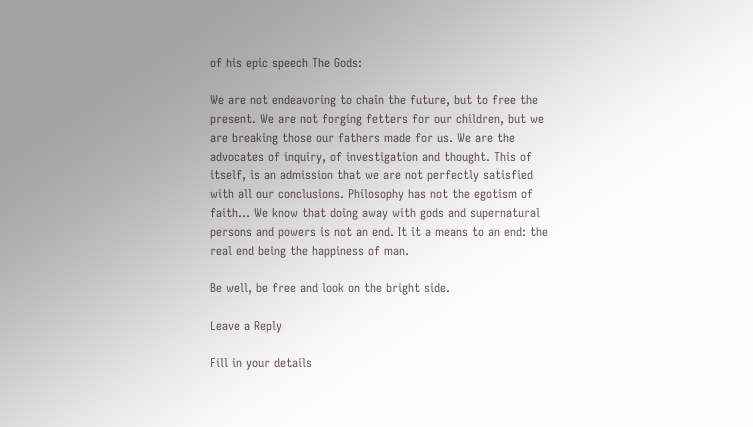of his epic speech The Gods:

We are not endeavoring to chain the future, but to free the present. We are not forging fetters for our children, but we are breaking those our fathers made for us. We are the advocates of inquiry, of investigation and thought. This of itself, is an admission that we are not perfectly satisfied with all our conclusions. Philosophy has not the egotism of faith… We know that doing away with gods and supernatural persons and powers is not an end. It it a means to an end: the real end being the happiness of man.

Be well, be free and look on the bright side.

Leave a Reply

Fill in your details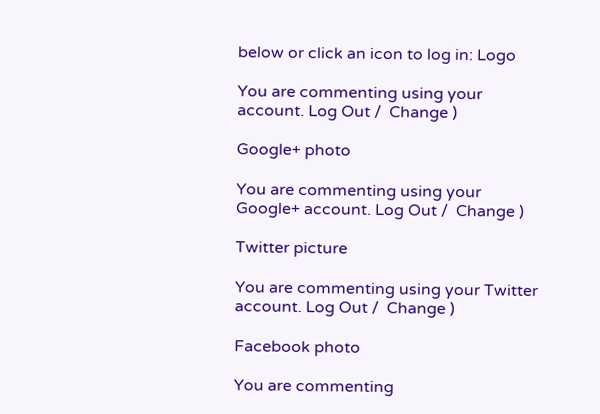below or click an icon to log in: Logo

You are commenting using your account. Log Out /  Change )

Google+ photo

You are commenting using your Google+ account. Log Out /  Change )

Twitter picture

You are commenting using your Twitter account. Log Out /  Change )

Facebook photo

You are commenting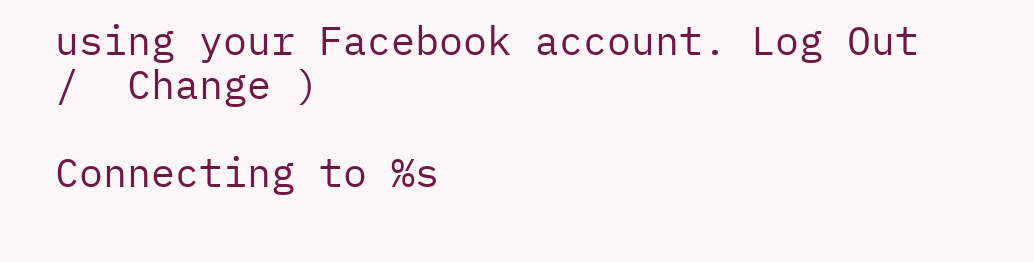using your Facebook account. Log Out /  Change )

Connecting to %s